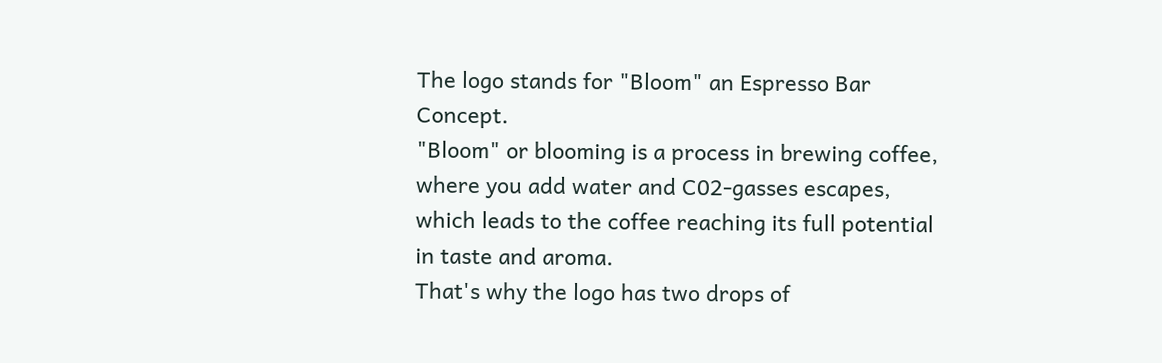The logo stands for "Bloom" an Espresso Bar Concept.
"Bloom" or blooming is a process in brewing coffee, where you add water and C02-gasses escapes, which leads to the coffee reaching its full potential in taste and aroma.
That's why the logo has two drops of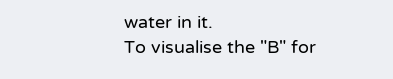water in it.
To visualise the "B" for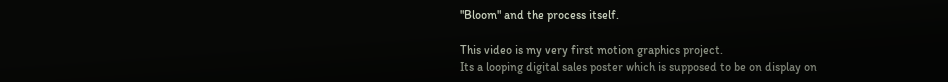"Bloom" and the process itself.

This video is my very first motion graphics project.
Its a looping digital sales poster which is supposed to be on display on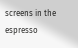screens in the espresso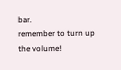bar.
remember to turn up the volume!